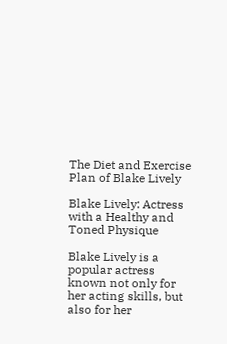The Diet and Exercise Plan of Blake Lively

Blake Lively: Actress with a Healthy and Toned Physique

Blake Lively is a popular actress known not only for her acting skills, but also for her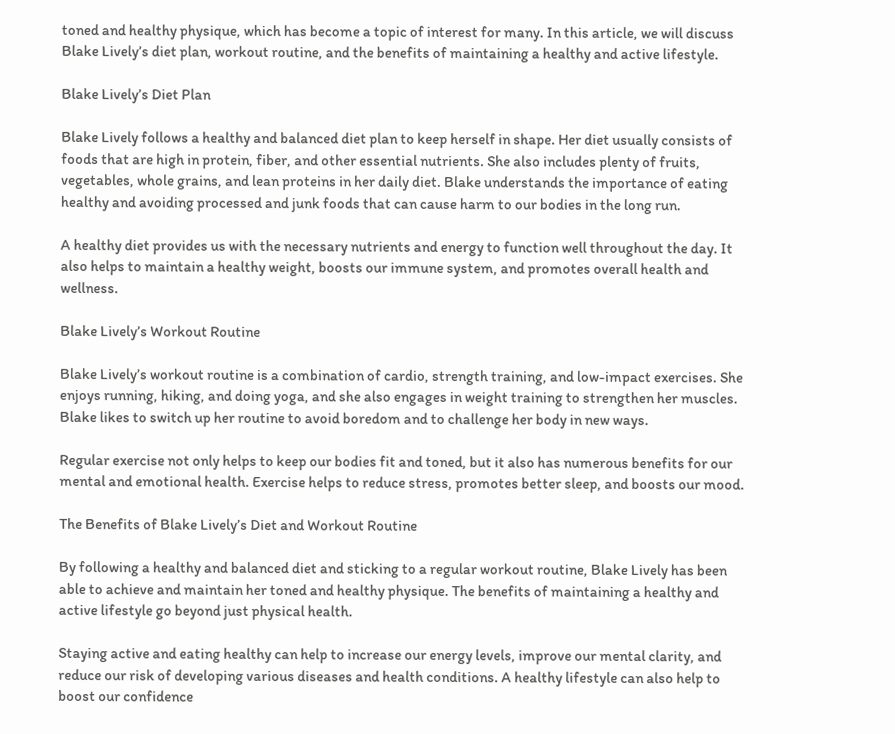toned and healthy physique, which has become a topic of interest for many. In this article, we will discuss Blake Lively’s diet plan, workout routine, and the benefits of maintaining a healthy and active lifestyle.

Blake Lively’s Diet Plan

Blake Lively follows a healthy and balanced diet plan to keep herself in shape. Her diet usually consists of foods that are high in protein, fiber, and other essential nutrients. She also includes plenty of fruits, vegetables, whole grains, and lean proteins in her daily diet. Blake understands the importance of eating healthy and avoiding processed and junk foods that can cause harm to our bodies in the long run.

A healthy diet provides us with the necessary nutrients and energy to function well throughout the day. It also helps to maintain a healthy weight, boosts our immune system, and promotes overall health and wellness.

Blake Lively’s Workout Routine

Blake Lively’s workout routine is a combination of cardio, strength training, and low-impact exercises. She enjoys running, hiking, and doing yoga, and she also engages in weight training to strengthen her muscles. Blake likes to switch up her routine to avoid boredom and to challenge her body in new ways.

Regular exercise not only helps to keep our bodies fit and toned, but it also has numerous benefits for our mental and emotional health. Exercise helps to reduce stress, promotes better sleep, and boosts our mood.

The Benefits of Blake Lively’s Diet and Workout Routine

By following a healthy and balanced diet and sticking to a regular workout routine, Blake Lively has been able to achieve and maintain her toned and healthy physique. The benefits of maintaining a healthy and active lifestyle go beyond just physical health.

Staying active and eating healthy can help to increase our energy levels, improve our mental clarity, and reduce our risk of developing various diseases and health conditions. A healthy lifestyle can also help to boost our confidence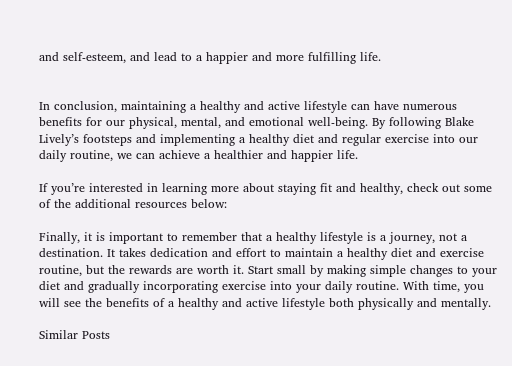and self-esteem, and lead to a happier and more fulfilling life.


In conclusion, maintaining a healthy and active lifestyle can have numerous benefits for our physical, mental, and emotional well-being. By following Blake Lively’s footsteps and implementing a healthy diet and regular exercise into our daily routine, we can achieve a healthier and happier life.

If you’re interested in learning more about staying fit and healthy, check out some of the additional resources below:

Finally, it is important to remember that a healthy lifestyle is a journey, not a destination. It takes dedication and effort to maintain a healthy diet and exercise routine, but the rewards are worth it. Start small by making simple changes to your diet and gradually incorporating exercise into your daily routine. With time, you will see the benefits of a healthy and active lifestyle both physically and mentally.

Similar Posts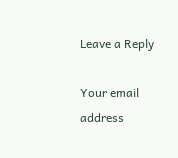Leave a Reply

Your email address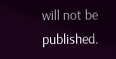will not be published.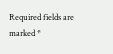Required fields are marked *